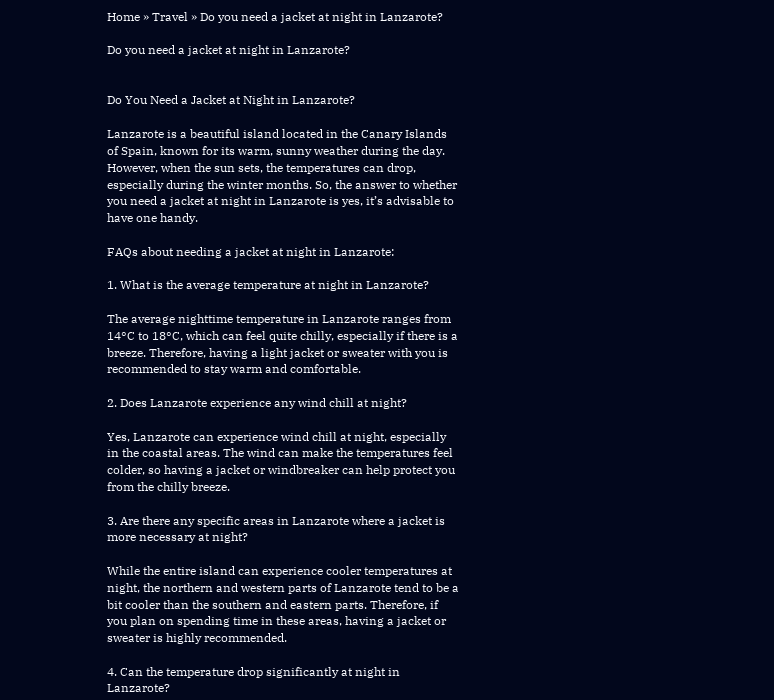Home » Travel » Do you need a jacket at night in Lanzarote?

Do you need a jacket at night in Lanzarote?


Do You Need a Jacket at Night in Lanzarote?

Lanzarote is a beautiful island located in the Canary Islands of Spain, known for its warm, sunny weather during the day. However, when the sun sets, the temperatures can drop, especially during the winter months. So, the answer to whether you need a jacket at night in Lanzarote is yes, it’s advisable to have one handy.

FAQs about needing a jacket at night in Lanzarote:

1. What is the average temperature at night in Lanzarote?

The average nighttime temperature in Lanzarote ranges from 14°C to 18°C, which can feel quite chilly, especially if there is a breeze. Therefore, having a light jacket or sweater with you is recommended to stay warm and comfortable.

2. Does Lanzarote experience any wind chill at night?

Yes, Lanzarote can experience wind chill at night, especially in the coastal areas. The wind can make the temperatures feel colder, so having a jacket or windbreaker can help protect you from the chilly breeze.

3. Are there any specific areas in Lanzarote where a jacket is more necessary at night?

While the entire island can experience cooler temperatures at night, the northern and western parts of Lanzarote tend to be a bit cooler than the southern and eastern parts. Therefore, if you plan on spending time in these areas, having a jacket or sweater is highly recommended.

4. Can the temperature drop significantly at night in Lanzarote?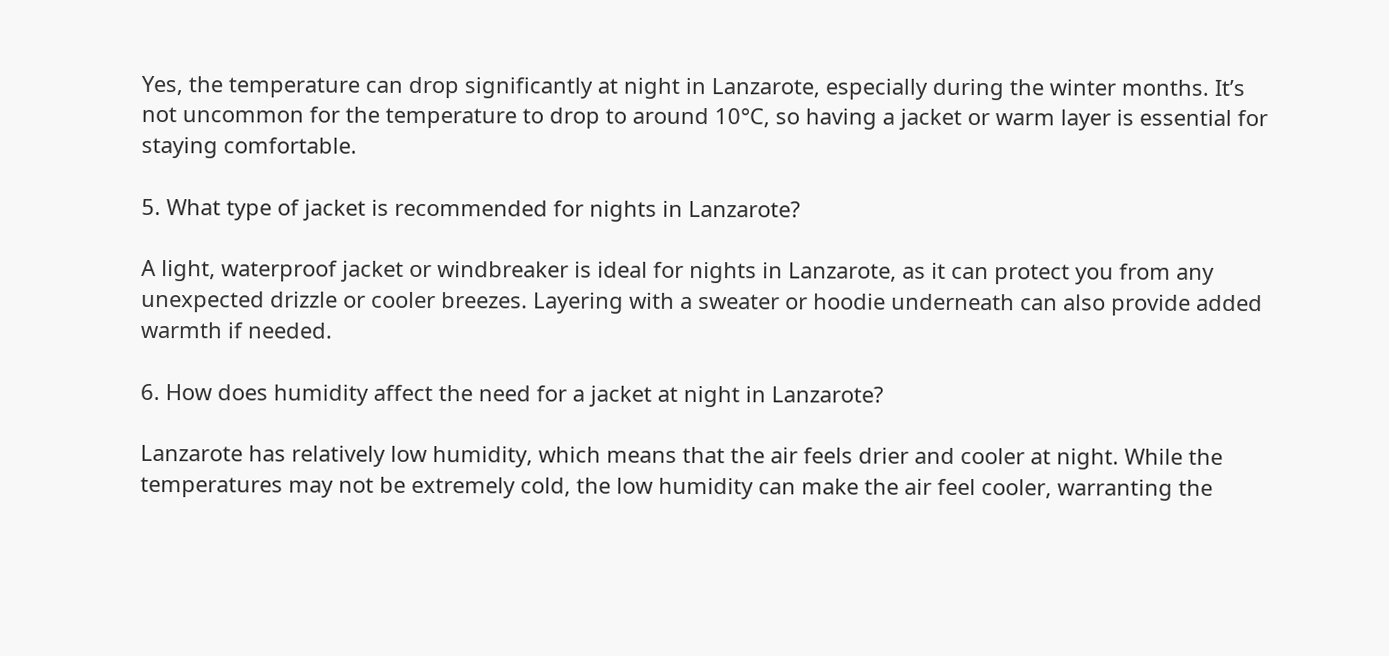Yes, the temperature can drop significantly at night in Lanzarote, especially during the winter months. It’s not uncommon for the temperature to drop to around 10°C, so having a jacket or warm layer is essential for staying comfortable.

5. What type of jacket is recommended for nights in Lanzarote?

A light, waterproof jacket or windbreaker is ideal for nights in Lanzarote, as it can protect you from any unexpected drizzle or cooler breezes. Layering with a sweater or hoodie underneath can also provide added warmth if needed.

6. How does humidity affect the need for a jacket at night in Lanzarote?

Lanzarote has relatively low humidity, which means that the air feels drier and cooler at night. While the temperatures may not be extremely cold, the low humidity can make the air feel cooler, warranting the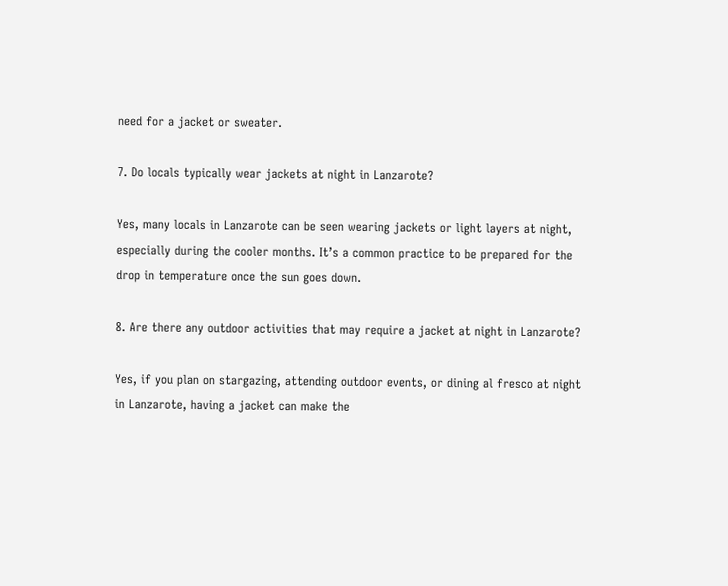need for a jacket or sweater.

7. Do locals typically wear jackets at night in Lanzarote?

Yes, many locals in Lanzarote can be seen wearing jackets or light layers at night, especially during the cooler months. It’s a common practice to be prepared for the drop in temperature once the sun goes down.

8. Are there any outdoor activities that may require a jacket at night in Lanzarote?

Yes, if you plan on stargazing, attending outdoor events, or dining al fresco at night in Lanzarote, having a jacket can make the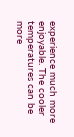experience much more enjoyable. The cooler temperatures can be more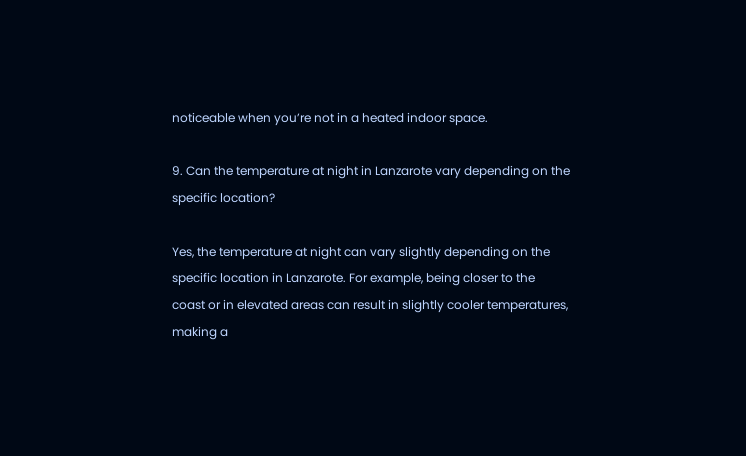noticeable when you’re not in a heated indoor space.

9. Can the temperature at night in Lanzarote vary depending on the specific location?

Yes, the temperature at night can vary slightly depending on the specific location in Lanzarote. For example, being closer to the coast or in elevated areas can result in slightly cooler temperatures, making a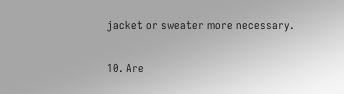jacket or sweater more necessary.

10. Are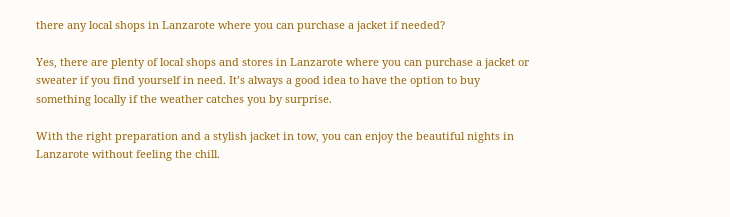there any local shops in Lanzarote where you can purchase a jacket if needed?

Yes, there are plenty of local shops and stores in Lanzarote where you can purchase a jacket or sweater if you find yourself in need. It’s always a good idea to have the option to buy something locally if the weather catches you by surprise.

With the right preparation and a stylish jacket in tow, you can enjoy the beautiful nights in Lanzarote without feeling the chill.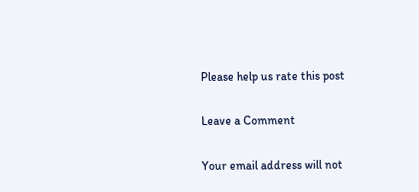Please help us rate this post

Leave a Comment

Your email address will not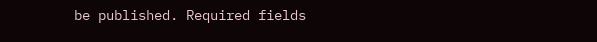be published. Required fields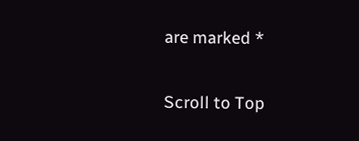are marked *

Scroll to Top